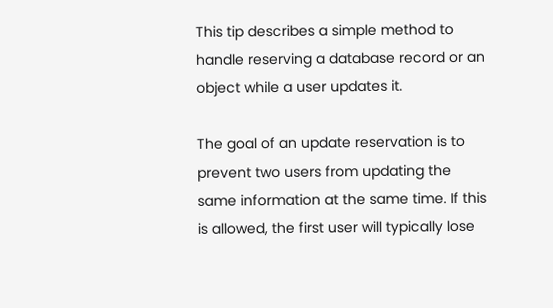This tip describes a simple method to handle reserving a database record or an object while a user updates it.

The goal of an update reservation is to prevent two users from updating the same information at the same time. If this is allowed, the first user will typically lose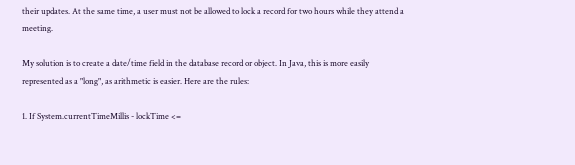their updates. At the same time, a user must not be allowed to lock a record for two hours while they attend a meeting.

My solution is to create a date/time field in the database record or object. In Java, this is more easily represented as a "long", as arithmetic is easier. Here are the rules:

1. If System.currentTimeMillis - lockTime <=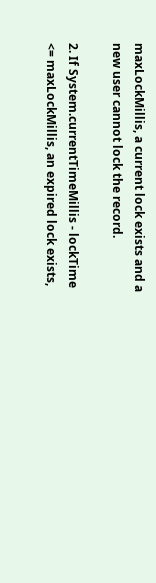maxLockMillis, a current lock exists and a new user cannot lock the record.

2. If System.currentTimeMillis - lockTime <= maxLockMillis, an expired lock exists,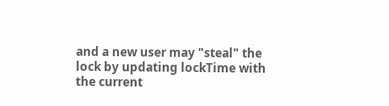and a new user may "steal" the lock by updating lockTime with the current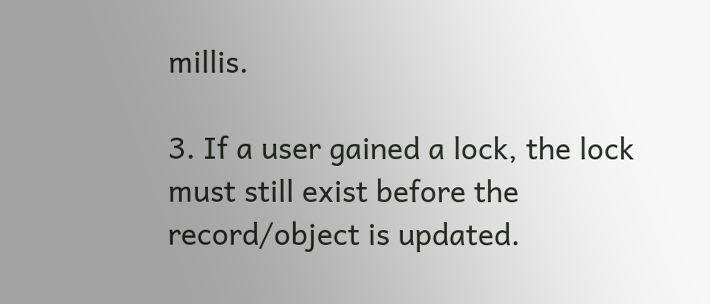millis.

3. If a user gained a lock, the lock must still exist before the record/object is updated.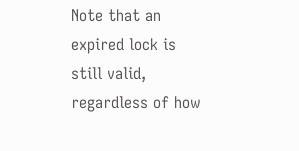Note that an expired lock is still valid, regardless of how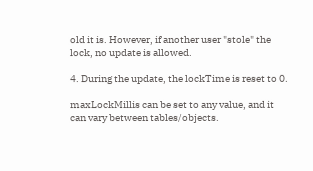old it is. However, if another user "stole" the lock, no update is allowed.

4. During the update, the lockTime is reset to 0.

maxLockMillis can be set to any value, and it can vary between tables/objects.